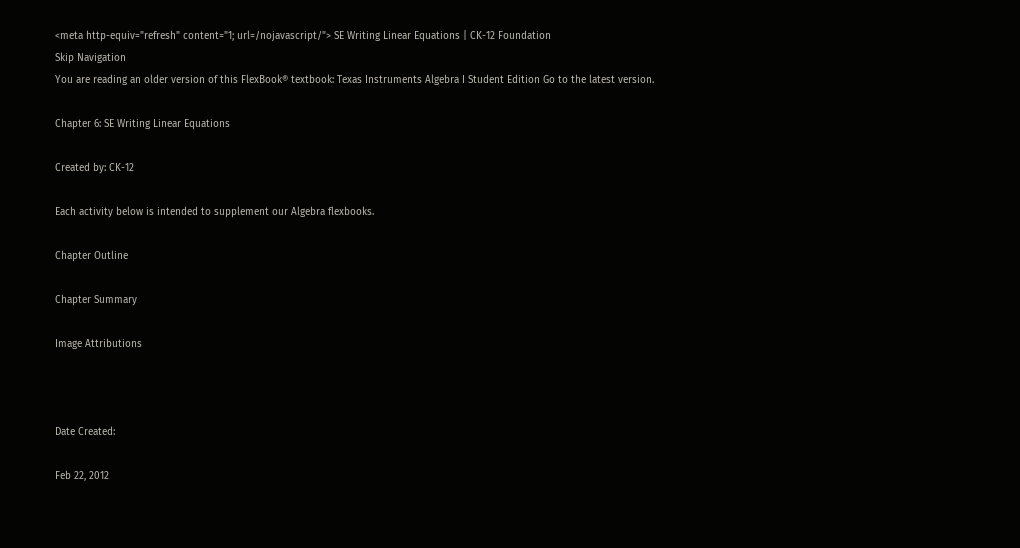<meta http-equiv="refresh" content="1; url=/nojavascript/"> SE Writing Linear Equations | CK-12 Foundation
Skip Navigation
You are reading an older version of this FlexBook® textbook: Texas Instruments Algebra I Student Edition Go to the latest version.

Chapter 6: SE Writing Linear Equations

Created by: CK-12

Each activity below is intended to supplement our Algebra flexbooks.

Chapter Outline

Chapter Summary

Image Attributions



Date Created:

Feb 22, 2012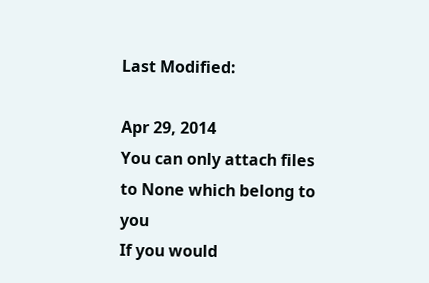Last Modified:

Apr 29, 2014
You can only attach files to None which belong to you
If you would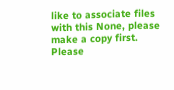like to associate files with this None, please make a copy first.
Please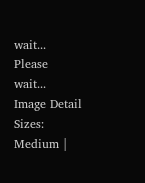wait...
Please wait...
Image Detail
Sizes: Medium |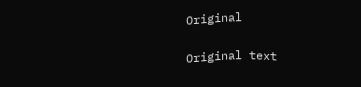Original

Original text